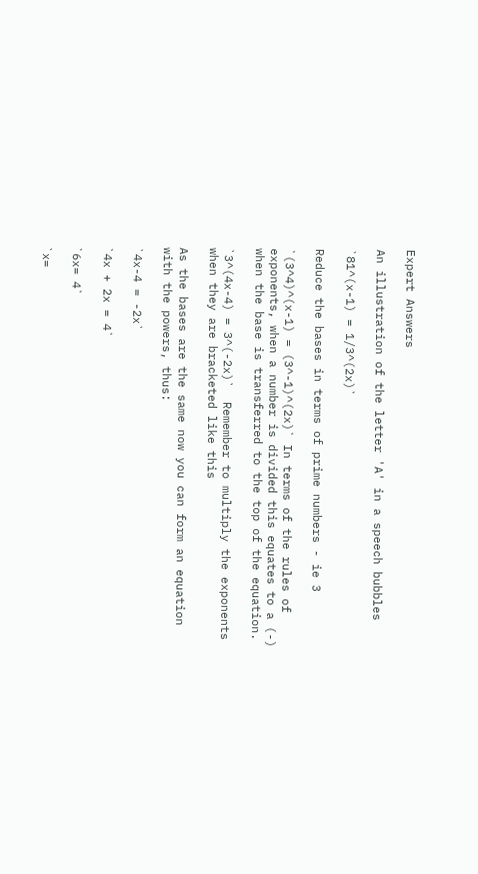Expert Answers

An illustration of the letter 'A' in a speech bubbles

`81^(x-1) = 1/3^(2x)`

Reduce the bases in terms of prime numbers - ie 3

`(3^4)^(x-1) = (3^-1)^(2x)` In terms of the rules of exponents, when a number is divided this equates to a (-) when the base is transferred to the top of the equation.

`3^(4x-4) = 3^(-2x)`  Remember to multiply the exponents when they are bracketed like this

As the bases are the same now you can form an equation with the powers, thus:

`4x-4 = -2x`

`4x + 2x = 4`

`6x= 4`

`x=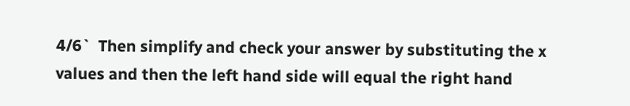4/6`  Then simplify and check your answer by substituting the x values and then the left hand side will equal the right hand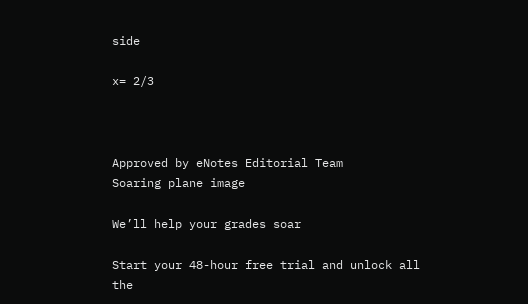side

x= 2/3



Approved by eNotes Editorial Team
Soaring plane image

We’ll help your grades soar

Start your 48-hour free trial and unlock all the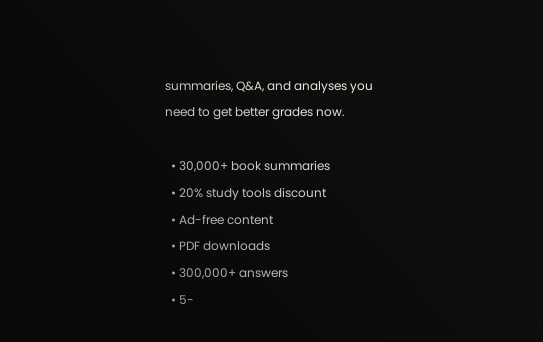summaries, Q&A, and analyses you need to get better grades now.

  • 30,000+ book summaries
  • 20% study tools discount
  • Ad-free content
  • PDF downloads
  • 300,000+ answers
  • 5-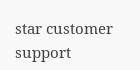star customer support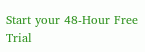Start your 48-Hour Free Trial